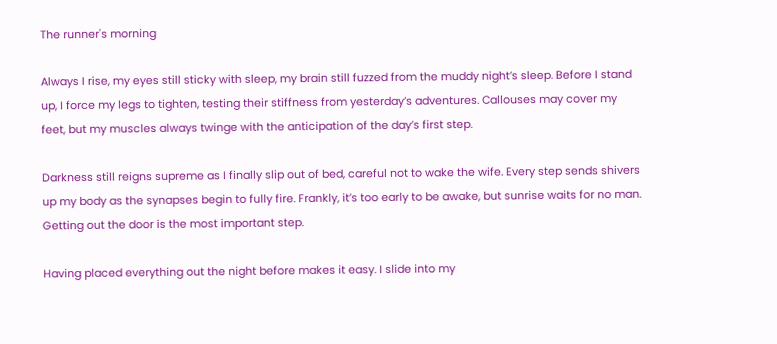The runner's morning

Always I rise, my eyes still sticky with sleep, my brain still fuzzed from the muddy night’s sleep. Before I stand up, I force my legs to tighten, testing their stiffness from yesterday’s adventures. Callouses may cover my feet, but my muscles always twinge with the anticipation of the day’s first step.

Darkness still reigns supreme as I finally slip out of bed, careful not to wake the wife. Every step sends shivers up my body as the synapses begin to fully fire. Frankly, it’s too early to be awake, but sunrise waits for no man. Getting out the door is the most important step.

Having placed everything out the night before makes it easy. I slide into my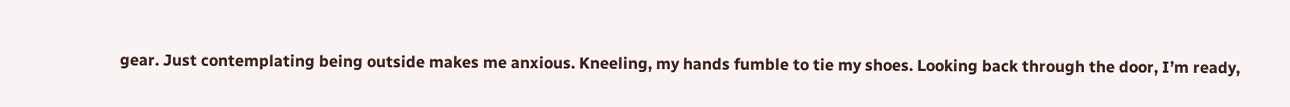gear. Just contemplating being outside makes me anxious. Kneeling, my hands fumble to tie my shoes. Looking back through the door, I’m ready,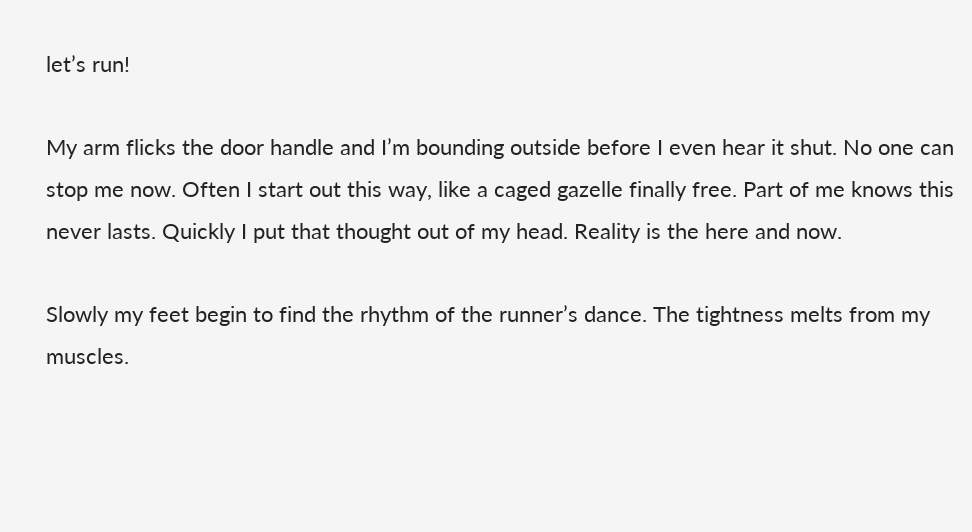let’s run!

My arm flicks the door handle and I’m bounding outside before I even hear it shut. No one can stop me now. Often I start out this way, like a caged gazelle finally free. Part of me knows this never lasts. Quickly I put that thought out of my head. Reality is the here and now.

Slowly my feet begin to find the rhythm of the runner’s dance. The tightness melts from my muscles.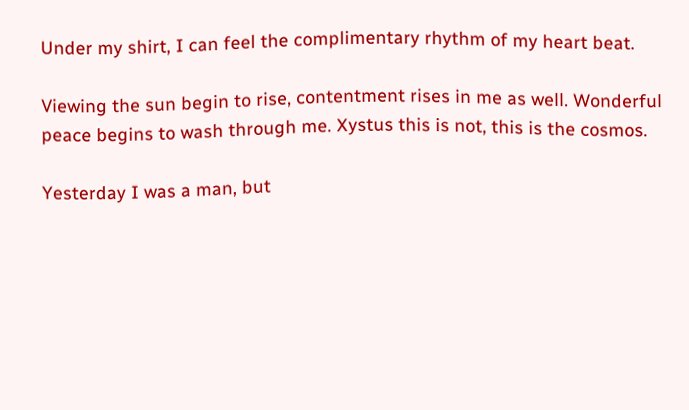Under my shirt, I can feel the complimentary rhythm of my heart beat.

Viewing the sun begin to rise, contentment rises in me as well. Wonderful peace begins to wash through me. Xystus this is not, this is the cosmos.

Yesterday I was a man, but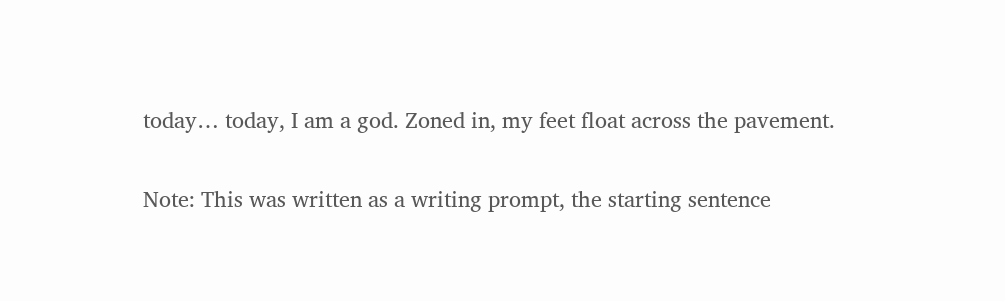today… today, I am a god. Zoned in, my feet float across the pavement.

Note: This was written as a writing prompt, the starting sentence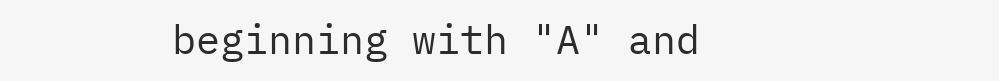beginning with "A" and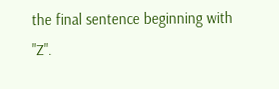the final sentence beginning with "Z".